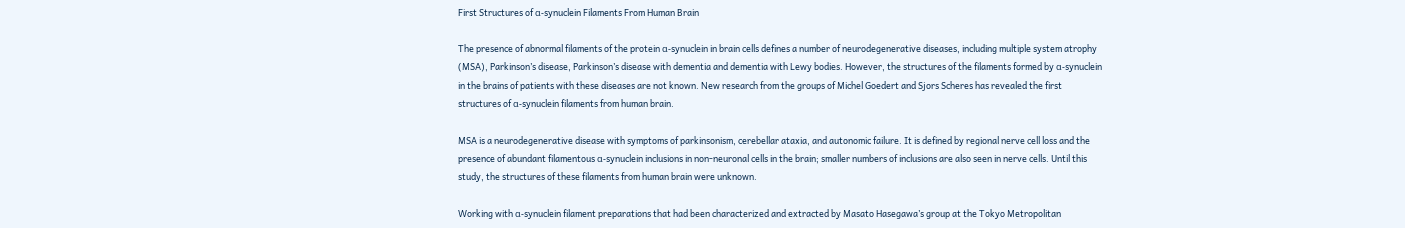First Structures of α-synuclein Filaments From Human Brain

The presence of abnormal filaments of the protein α-synuclein in brain cells defines a number of neurodegenerative diseases, including multiple system atrophy (MSA), Parkinson’s disease, Parkinson’s disease with dementia and dementia with Lewy bodies. However, the structures of the filaments formed by α-synuclein in the brains of patients with these diseases are not known. New research from the groups of Michel Goedert and Sjors Scheres has revealed the first structures of α-synuclein filaments from human brain.

MSA is a neurodegenerative disease with symptoms of parkinsonism, cerebellar ataxia, and autonomic failure. It is defined by regional nerve cell loss and the presence of abundant filamentous α-synuclein inclusions in non-neuronal cells in the brain; smaller numbers of inclusions are also seen in nerve cells. Until this study, the structures of these filaments from human brain were unknown.

Working with α-synuclein filament preparations that had been characterized and extracted by Masato Hasegawa’s group at the Tokyo Metropolitan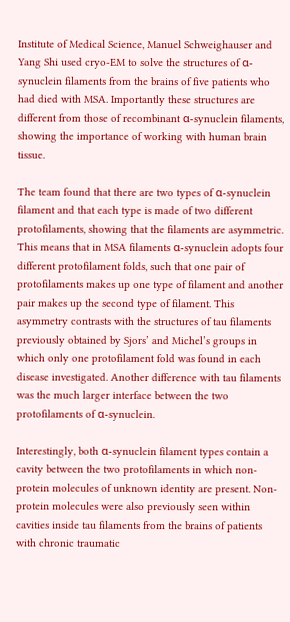Institute of Medical Science, Manuel Schweighauser and Yang Shi used cryo-EM to solve the structures of α-synuclein filaments from the brains of five patients who had died with MSA. Importantly these structures are different from those of recombinant α-synuclein filaments, showing the importance of working with human brain tissue.

The team found that there are two types of α-synuclein filament and that each type is made of two different protofilaments, showing that the filaments are asymmetric. This means that in MSA filaments α-synuclein adopts four different protofilament folds, such that one pair of protofilaments makes up one type of filament and another pair makes up the second type of filament. This asymmetry contrasts with the structures of tau filaments previously obtained by Sjors’ and Michel’s groups in which only one protofilament fold was found in each disease investigated. Another difference with tau filaments was the much larger interface between the two protofilaments of α-synuclein.

Interestingly, both α-synuclein filament types contain a cavity between the two protofilaments in which non-protein molecules of unknown identity are present. Non-protein molecules were also previously seen within cavities inside tau filaments from the brains of patients with chronic traumatic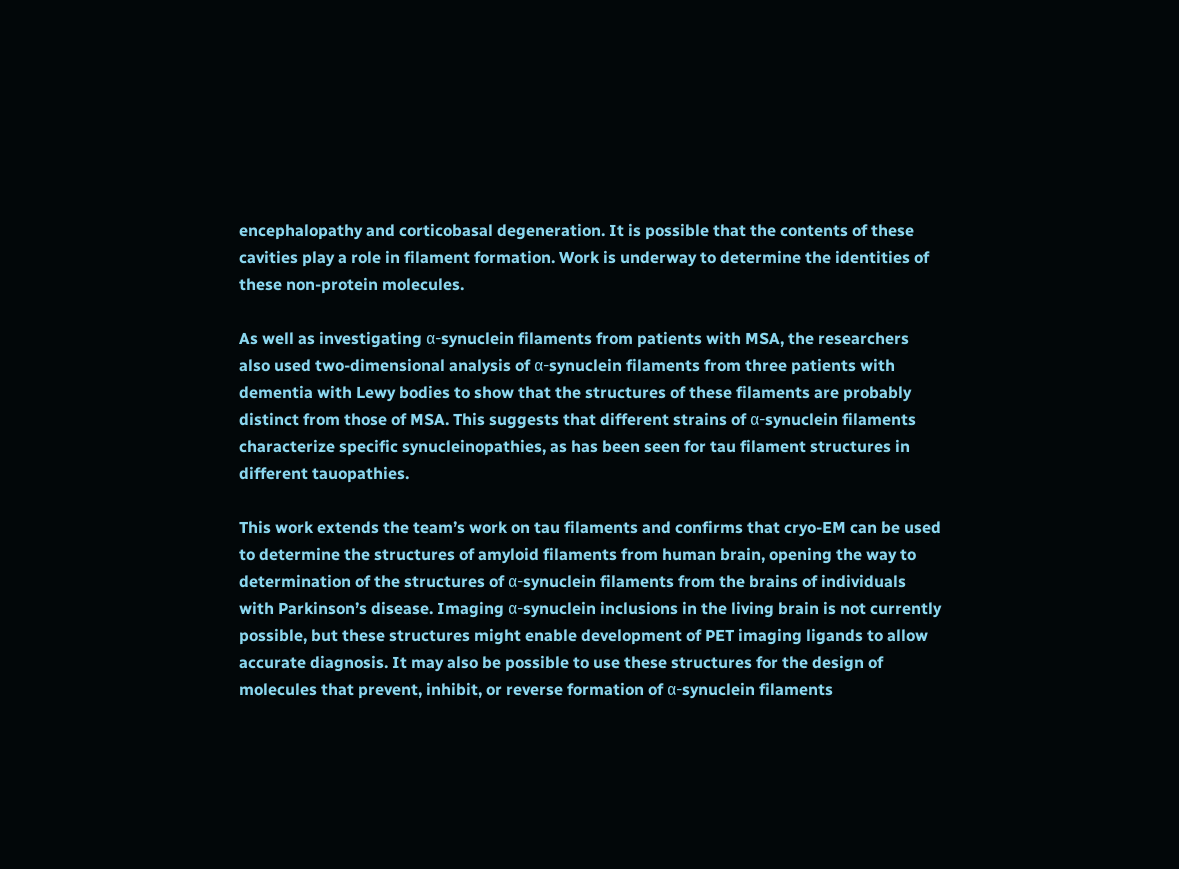encephalopathy and corticobasal degeneration. It is possible that the contents of these cavities play a role in filament formation. Work is underway to determine the identities of these non-protein molecules.

As well as investigating α-synuclein filaments from patients with MSA, the researchers also used two-dimensional analysis of α-synuclein filaments from three patients with dementia with Lewy bodies to show that the structures of these filaments are probably distinct from those of MSA. This suggests that different strains of α-synuclein filaments characterize specific synucleinopathies, as has been seen for tau filament structures in different tauopathies.

This work extends the team’s work on tau filaments and confirms that cryo-EM can be used to determine the structures of amyloid filaments from human brain, opening the way to determination of the structures of α-synuclein filaments from the brains of individuals with Parkinson’s disease. Imaging α-synuclein inclusions in the living brain is not currently possible, but these structures might enable development of PET imaging ligands to allow accurate diagnosis. It may also be possible to use these structures for the design of molecules that prevent, inhibit, or reverse formation of α-synuclein filaments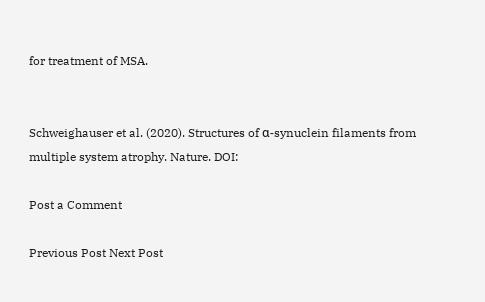for treatment of MSA.


Schweighauser et al. (2020). Structures of α-synuclein filaments from multiple system atrophy. Nature. DOI:

Post a Comment

Previous Post Next Post